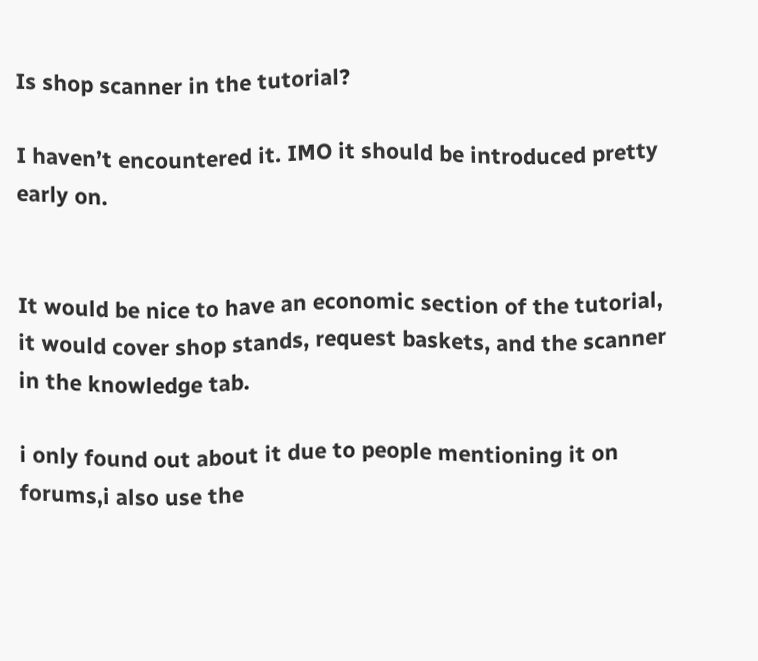Is shop scanner in the tutorial?

I haven’t encountered it. IMO it should be introduced pretty early on.


It would be nice to have an economic section of the tutorial, it would cover shop stands, request baskets, and the scanner in the knowledge tab.

i only found out about it due to people mentioning it on forums,i also use the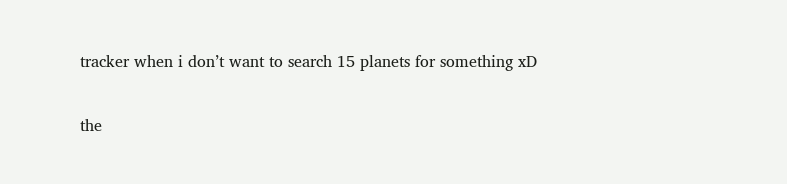tracker when i don’t want to search 15 planets for something xD

the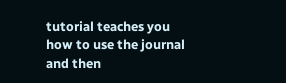tutorial teaches you how to use the journal and then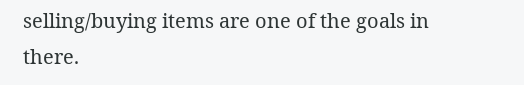selling/buying items are one of the goals in there.